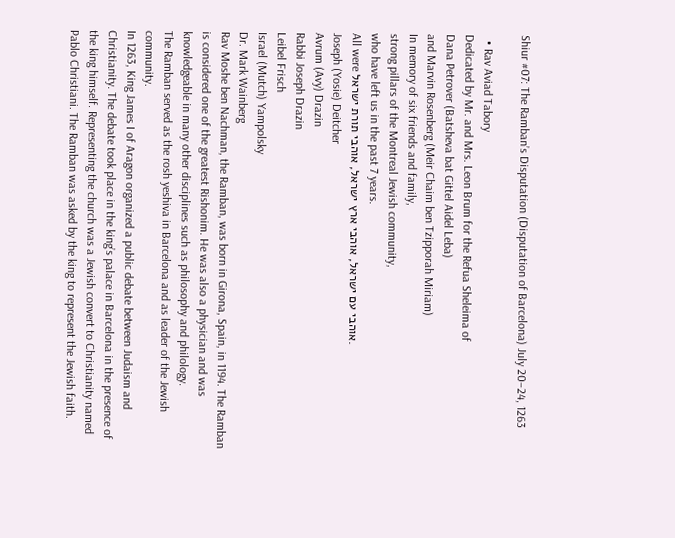Shiur #07: The Ramban’s Disputation (Disputation of Barcelona) July 20–24, 1263

  • Rav Aviad Tabory
Dedicated by Mr. and Mrs. Leon Brum for the Refua Sheleima of
Dana Petrover (Batsheva bat Gittel Aidel Leba)
and Marvin Rosenberg (Meir Chaim ben Tzipporah Miriam)
In memory of six friends and family,
strong pillars of the Montreal Jewish community,
who have left us in the past 7 years.
All were אוהבי עם ישראל, אוהבי ארץ ישראל, אוהבי תורת ישראל.
Joseph (Yosie) Deitcher
Avrum (Avy) Drazin
Rabbi Joseph Drazin
Leibel Frisch
Israel (Mutch) Yampolsky
Dr. Mark Wainberg
Rav Moshe ben Nachman, the Ramban, was born in Girona, Spain, in 1194. The Ramban is considered one of the greatest Rishonim. He was also a physician and was knowledgeable in many other disciplines such as philosophy and philology.
The Ramban served as the rosh yeshiva in Barcelona and as leader of the Jewish community.
In 1263, King James I of Aragon organized a public debate between Judaism and Christianity. The debate took place in the king’s palace in Barcelona in the presence of the king himself. Representing the church was a Jewish convert to Christianity named Pablo Christiani. The Ramban was asked by the king to represent the Jewish faith.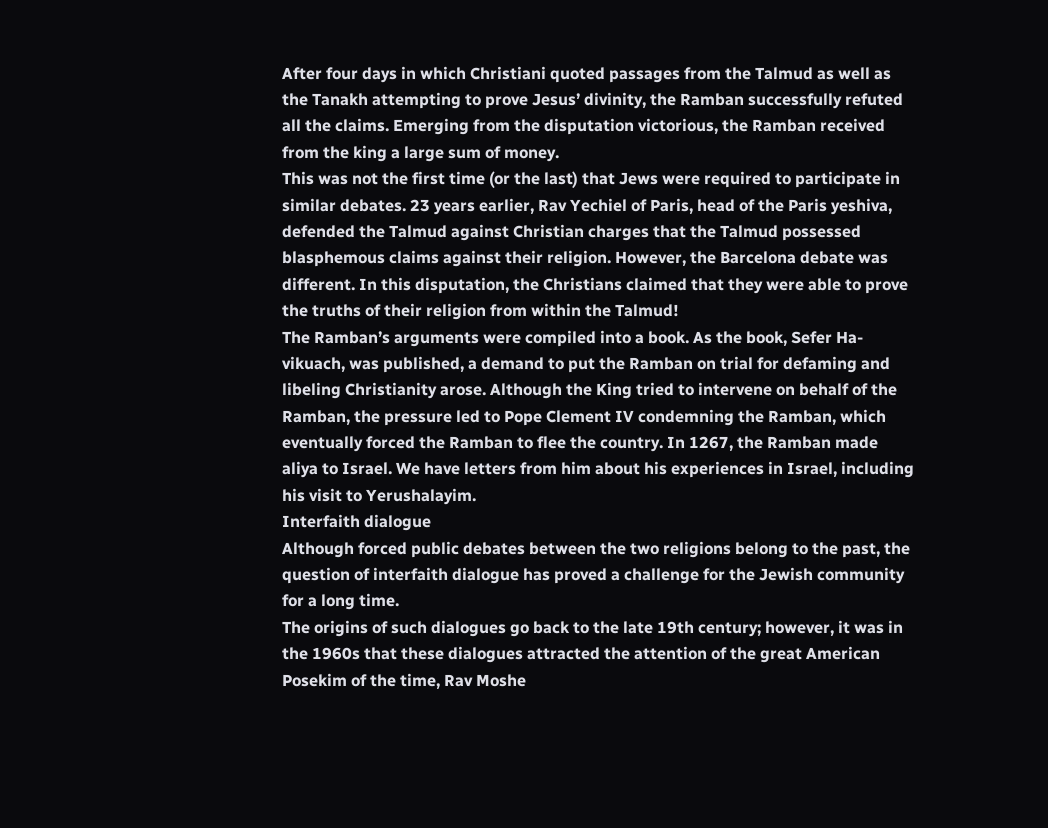After four days in which Christiani quoted passages from the Talmud as well as the Tanakh attempting to prove Jesus’ divinity, the Ramban successfully refuted all the claims. Emerging from the disputation victorious, the Ramban received from the king a large sum of money.
This was not the first time (or the last) that Jews were required to participate in similar debates. 23 years earlier, Rav Yechiel of Paris, head of the Paris yeshiva, defended the Talmud against Christian charges that the Talmud possessed blasphemous claims against their religion. However, the Barcelona debate was different. In this disputation, the Christians claimed that they were able to prove the truths of their religion from within the Talmud!
The Ramban’s arguments were compiled into a book. As the book, Sefer Ha-vikuach, was published, a demand to put the Ramban on trial for defaming and libeling Christianity arose. Although the King tried to intervene on behalf of the Ramban, the pressure led to Pope Clement IV condemning the Ramban, which eventually forced the Ramban to flee the country. In 1267, the Ramban made aliya to Israel. We have letters from him about his experiences in Israel, including his visit to Yerushalayim.
Interfaith dialogue
Although forced public debates between the two religions belong to the past, the question of interfaith dialogue has proved a challenge for the Jewish community for a long time.
The origins of such dialogues go back to the late 19th century; however, it was in the 1960s that these dialogues attracted the attention of the great American Posekim of the time, Rav Moshe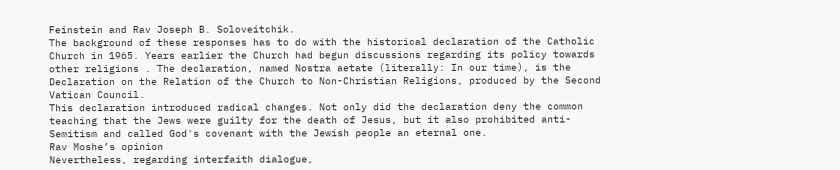Feinstein and Rav Joseph B. Soloveitchik.
The background of these responses has to do with the historical declaration of the Catholic Church in 1965. Years earlier the Church had begun discussions regarding its policy towards other religions . The declaration, named Nostra aetate (literally: In our time), is the Declaration on the Relation of the Church to Non-Christian Religions, produced by the Second Vatican Council.
This declaration introduced radical changes. Not only did the declaration deny the common teaching that the Jews were guilty for the death of Jesus, but it also prohibited anti-Semitism and called God's covenant with the Jewish people an eternal one.
Rav Moshe’s opinion
Nevertheless, regarding interfaith dialogue,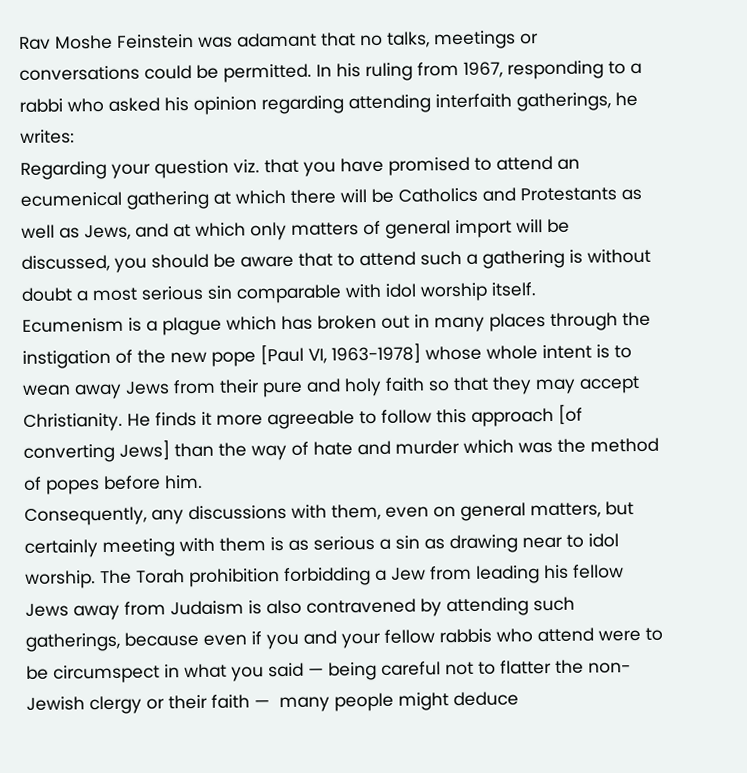Rav Moshe Feinstein was adamant that no talks, meetings or conversations could be permitted. In his ruling from 1967, responding to a rabbi who asked his opinion regarding attending interfaith gatherings, he writes:
Regarding your question viz. that you have promised to attend an ecumenical gathering at which there will be Catholics and Protestants as well as Jews, and at which only matters of general import will be discussed, you should be aware that to attend such a gathering is without doubt a most serious sin comparable with idol worship itself.
Ecumenism is a plague which has broken out in many places through the instigation of the new pope [Paul VI, 1963-1978] whose whole intent is to wean away Jews from their pure and holy faith so that they may accept Christianity. He finds it more agreeable to follow this approach [of converting Jews] than the way of hate and murder which was the method of popes before him.
Consequently, any discussions with them, even on general matters, but certainly meeting with them is as serious a sin as drawing near to idol worship. The Torah prohibition forbidding a Jew from leading his fellow Jews away from Judaism is also contravened by attending such gatherings, because even if you and your fellow rabbis who attend were to be circumspect in what you said — being careful not to flatter the non-Jewish clergy or their faith —  many people might deduce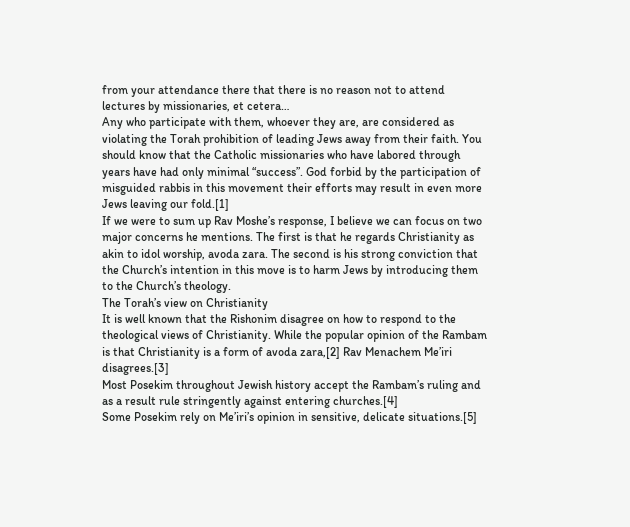from your attendance there that there is no reason not to attend lectures by missionaries, et cetera…
Any who participate with them, whoever they are, are considered as violating the Torah prohibition of leading Jews away from their faith. You should know that the Catholic missionaries who have labored through years have had only minimal “success”. God forbid by the participation of misguided rabbis in this movement their efforts may result in even more Jews leaving our fold.[1]
If we were to sum up Rav Moshe’s response, I believe we can focus on two major concerns he mentions. The first is that he regards Christianity as akin to idol worship, avoda zara. The second is his strong conviction that the Church’s intention in this move is to harm Jews by introducing them to the Church’s theology.
The Torah’s view on Christianity
It is well known that the Rishonim disagree on how to respond to the theological views of Christianity. While the popular opinion of the Rambam is that Christianity is a form of avoda zara,[2] Rav Menachem Me’iri disagrees.[3]
Most Posekim throughout Jewish history accept the Rambam’s ruling and as a result rule stringently against entering churches.[4]
Some Posekim rely on Me’iri’s opinion in sensitive, delicate situations.[5]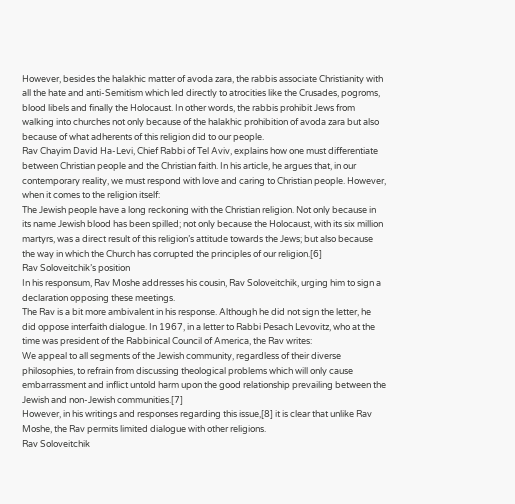However, besides the halakhic matter of avoda zara, the rabbis associate Christianity with all the hate and anti-Semitism which led directly to atrocities like the Crusades, pogroms, blood libels and finally the Holocaust. In other words, the rabbis prohibit Jews from walking into churches not only because of the halakhic prohibition of avoda zara but also because of what adherents of this religion did to our people.
Rav Chayim David Ha-Levi, Chief Rabbi of Tel Aviv, explains how one must differentiate between Christian people and the Christian faith. In his article, he argues that, in our contemporary reality, we must respond with love and caring to Christian people. However, when it comes to the religion itself:
The Jewish people have a long reckoning with the Christian religion. Not only because in its name Jewish blood has been spilled; not only because the Holocaust, with its six million martyrs, was a direct result of this religion’s attitude towards the Jews; but also because the way in which the Church has corrupted the principles of our religion.[6]
Rav Soloveitchik’s position
In his responsum, Rav Moshe addresses his cousin, Rav Soloveitchik, urging him to sign a declaration opposing these meetings.
The Rav is a bit more ambivalent in his response. Although he did not sign the letter, he did oppose interfaith dialogue. In 1967, in a letter to Rabbi Pesach Levovitz, who at the time was president of the Rabbinical Council of America, the Rav writes:
We appeal to all segments of the Jewish community, regardless of their diverse philosophies, to refrain from discussing theological problems which will only cause embarrassment and inflict untold harm upon the good relationship prevailing between the Jewish and non-Jewish communities.[7]
However, in his writings and responses regarding this issue,[8] it is clear that unlike Rav Moshe, the Rav permits limited dialogue with other religions.
Rav Soloveitchik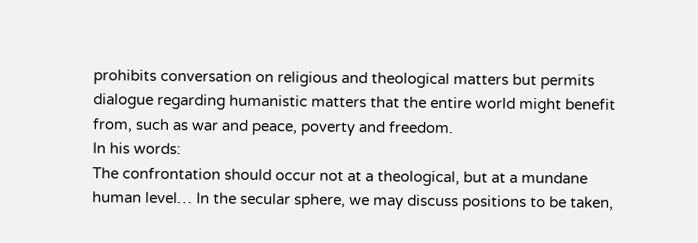prohibits conversation on religious and theological matters but permits dialogue regarding humanistic matters that the entire world might benefit from, such as war and peace, poverty and freedom.
In his words:
The confrontation should occur not at a theological, but at a mundane human level… In the secular sphere, we may discuss positions to be taken,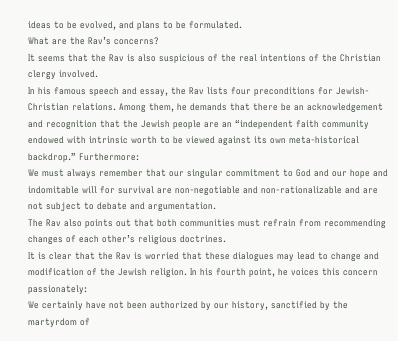ideas to be evolved, and plans to be formulated.
What are the Rav’s concerns?
It seems that the Rav is also suspicious of the real intentions of the Christian clergy involved.
In his famous speech and essay, the Rav lists four preconditions for Jewish-Christian relations. Among them, he demands that there be an acknowledgement and recognition that the Jewish people are an “independent faith community endowed with intrinsic worth to be viewed against its own meta-historical backdrop.” Furthermore:
We must always remember that our singular commitment to God and our hope and indomitable will for survival are non-negotiable and non-rationalizable and are not subject to debate and argumentation.
The Rav also points out that both communities must refrain from recommending changes of each other’s religious doctrines.
It is clear that the Rav is worried that these dialogues may lead to change and modification of the Jewish religion. In his fourth point, he voices this concern passionately:
We certainly have not been authorized by our history, sanctified by the martyrdom of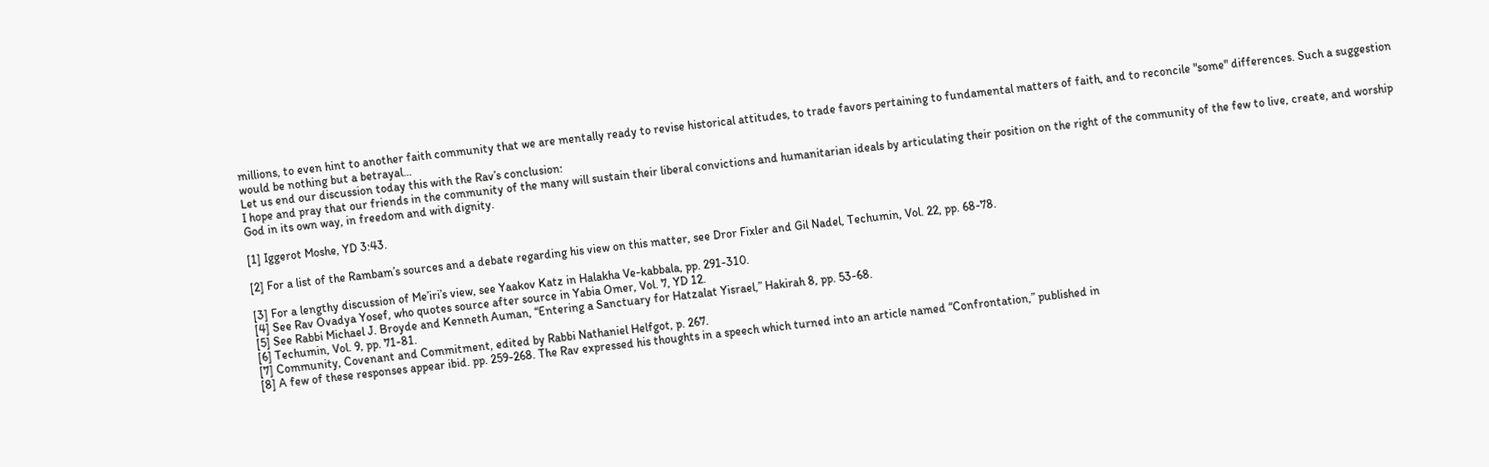millions, to even hint to another faith community that we are mentally ready to revise historical attitudes, to trade favors pertaining to fundamental matters of faith, and to reconcile "some" differences. Such a suggestion would be nothing but a betrayal…
Let us end our discussion today this with the Rav’s conclusion:
I hope and pray that our friends in the community of the many will sustain their liberal convictions and humanitarian ideals by articulating their position on the right of the community of the few to live, create, and worship God in its own way, in freedom and with dignity.

[1] Iggerot Moshe, YD 3:43.

[2] For a list of the Rambam’s sources and a debate regarding his view on this matter, see Dror Fixler and Gil Nadel, Techumin, Vol. 22, pp. 68-78.

[3] For a lengthy discussion of Me’iri’s view, see Yaakov Katz in Halakha Ve-kabbala, pp. 291-310.
[4] See Rav Ovadya Yosef, who quotes source after source in Yabia Omer, Vol. 7, YD 12.
[5] See Rabbi Michael J. Broyde and Kenneth Auman, “Entering a Sanctuary for Hatzalat Yisrael,” Hakirah 8, pp. 53-68.
[6] Techumin, Vol. 9, pp. 71-81.
[7] Community, Covenant and Commitment, edited by Rabbi Nathaniel Helfgot, p. 267.
[8] A few of these responses appear ibid. pp. 259-268. The Rav expressed his thoughts in a speech which turned into an article named “Confrontation,” published in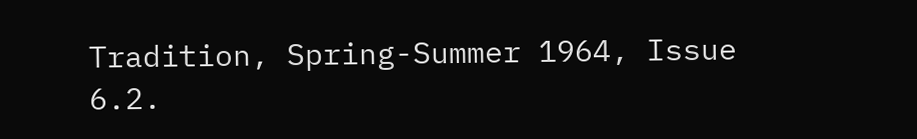Tradition, Spring-Summer 1964, Issue 6.2.